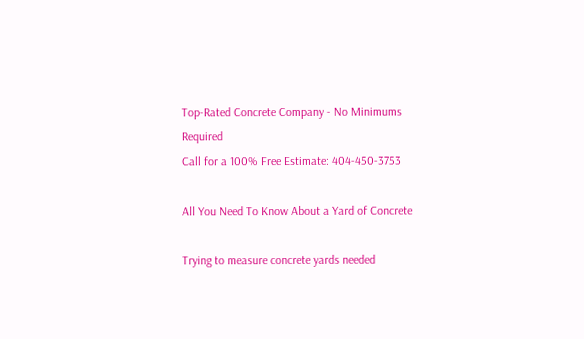Top-Rated Concrete Company - No Minimums Required
Call for a 100% Free Estimate: 404-450-3753

All You Need To Know About a Yard of Concrete

Trying to measure concrete yards needed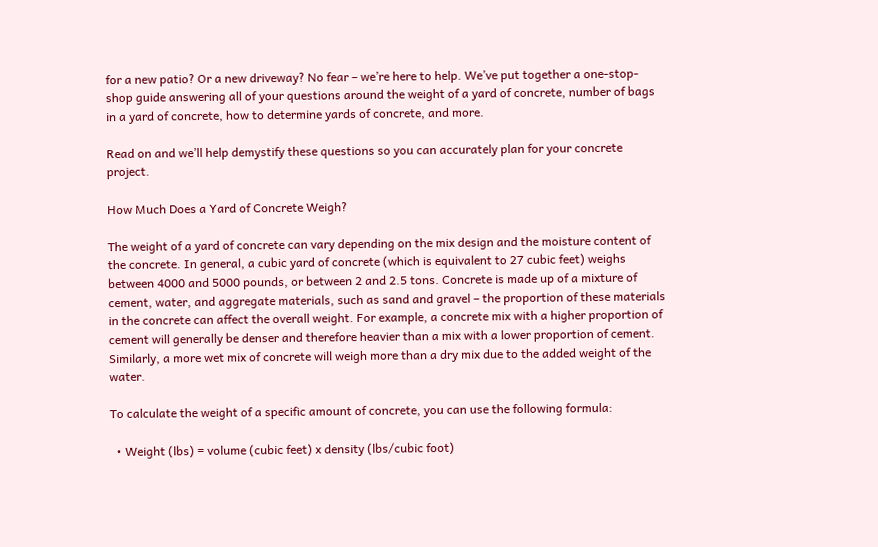for a new patio? Or a new driveway? No fear – we’re here to help. We’ve put together a one-stop-shop guide answering all of your questions around the weight of a yard of concrete, number of bags in a yard of concrete, how to determine yards of concrete, and more.

Read on and we’ll help demystify these questions so you can accurately plan for your concrete project.

How Much Does a Yard of Concrete Weigh?

The weight of a yard of concrete can vary depending on the mix design and the moisture content of the concrete. In general, a cubic yard of concrete (which is equivalent to 27 cubic feet) weighs between 4000 and 5000 pounds, or between 2 and 2.5 tons. Concrete is made up of a mixture of cement, water, and aggregate materials, such as sand and gravel – the proportion of these materials in the concrete can affect the overall weight. For example, a concrete mix with a higher proportion of cement will generally be denser and therefore heavier than a mix with a lower proportion of cement. Similarly, a more wet mix of concrete will weigh more than a dry mix due to the added weight of the water.

To calculate the weight of a specific amount of concrete, you can use the following formula:

  • Weight (lbs) = volume (cubic feet) x density (lbs/cubic foot)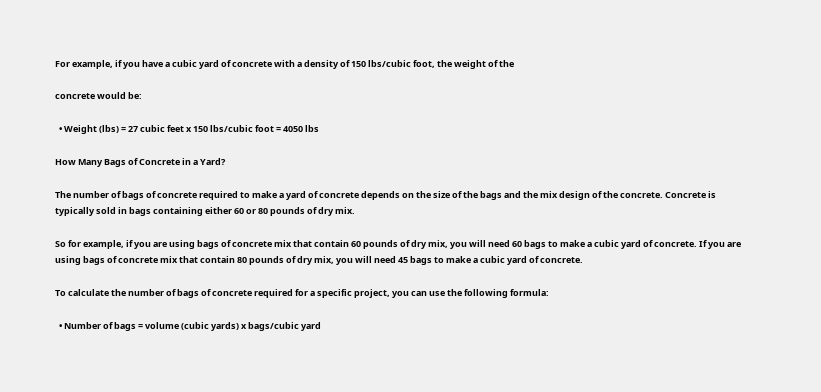For example, if you have a cubic yard of concrete with a density of 150 lbs/cubic foot, the weight of the

concrete would be:

  • Weight (lbs) = 27 cubic feet x 150 lbs/cubic foot = 4050 lbs

How Many Bags of Concrete in a Yard?

The number of bags of concrete required to make a yard of concrete depends on the size of the bags and the mix design of the concrete. Concrete is typically sold in bags containing either 60 or 80 pounds of dry mix.

So for example, if you are using bags of concrete mix that contain 60 pounds of dry mix, you will need 60 bags to make a cubic yard of concrete. If you are using bags of concrete mix that contain 80 pounds of dry mix, you will need 45 bags to make a cubic yard of concrete.

To calculate the number of bags of concrete required for a specific project, you can use the following formula:

  • Number of bags = volume (cubic yards) x bags/cubic yard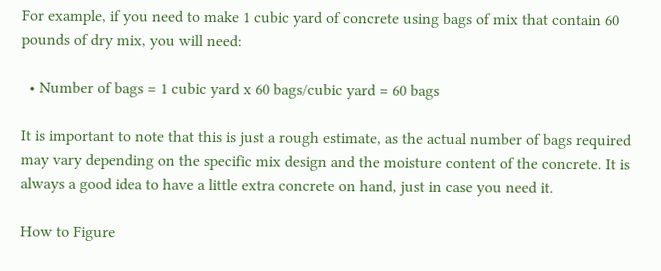For example, if you need to make 1 cubic yard of concrete using bags of mix that contain 60 pounds of dry mix, you will need:

  • Number of bags = 1 cubic yard x 60 bags/cubic yard = 60 bags

It is important to note that this is just a rough estimate, as the actual number of bags required may vary depending on the specific mix design and the moisture content of the concrete. It is always a good idea to have a little extra concrete on hand, just in case you need it.

How to Figure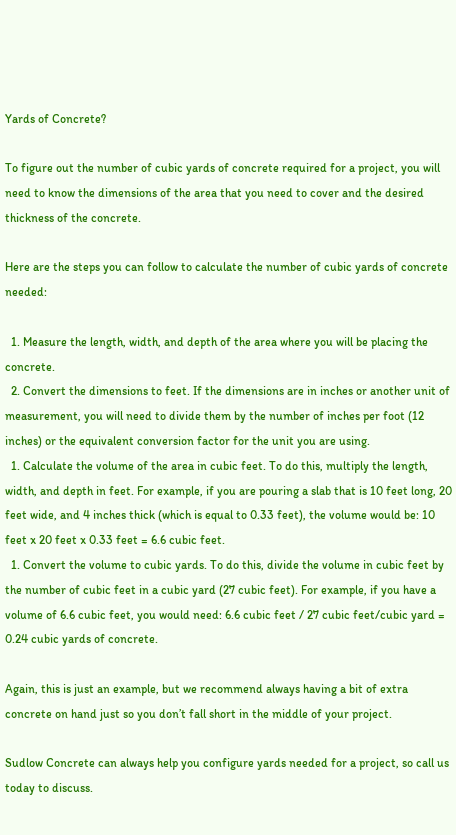Yards of Concrete?

To figure out the number of cubic yards of concrete required for a project, you will need to know the dimensions of the area that you need to cover and the desired thickness of the concrete.

Here are the steps you can follow to calculate the number of cubic yards of concrete needed:

  1. Measure the length, width, and depth of the area where you will be placing the concrete.
  2. Convert the dimensions to feet. If the dimensions are in inches or another unit of measurement, you will need to divide them by the number of inches per foot (12 inches) or the equivalent conversion factor for the unit you are using.
  1. Calculate the volume of the area in cubic feet. To do this, multiply the length, width, and depth in feet. For example, if you are pouring a slab that is 10 feet long, 20 feet wide, and 4 inches thick (which is equal to 0.33 feet), the volume would be: 10 feet x 20 feet x 0.33 feet = 6.6 cubic feet.
  1. Convert the volume to cubic yards. To do this, divide the volume in cubic feet by the number of cubic feet in a cubic yard (27 cubic feet). For example, if you have a volume of 6.6 cubic feet, you would need: 6.6 cubic feet / 27 cubic feet/cubic yard = 0.24 cubic yards of concrete.

Again, this is just an example, but we recommend always having a bit of extra concrete on hand just so you don’t fall short in the middle of your project.

Sudlow Concrete can always help you configure yards needed for a project, so call us today to discuss.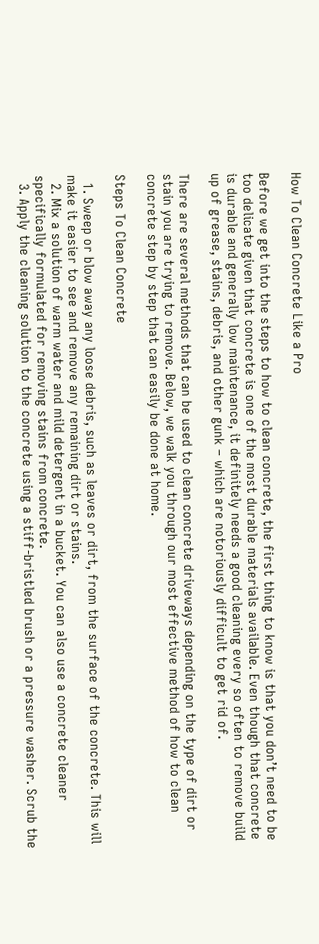How To Clean Concrete Like a Pro

Before we get into the steps to how to clean concrete, the first thing to know is that you don’t need to be too delicate given that concrete is one of the most durable materials available. Even though that concrete is durable and generally low maintenance, it definitely needs a good cleaning every so often to remove build up of grease, stains, debris, and other gunk – which are notoriously difficult to get rid of.

There are several methods that can be used to clean concrete driveways depending on the type of dirt or stain you are trying to remove. Below, we walk you through our most effective method of how to clean concrete step by step that can easily be done at home.

Steps To Clean Concrete

  1. Sweep or blow away any loose debris, such as leaves or dirt, from the surface of the concrete. This will make it easier to see and remove any remaining dirt or stains.
  2. Mix a solution of warm water and mild detergent in a bucket. You can also use a concrete cleaner specifically formulated for removing stains from concrete.
  3. Apply the cleaning solution to the concrete using a stiff-bristled brush or a pressure washer. Scrub the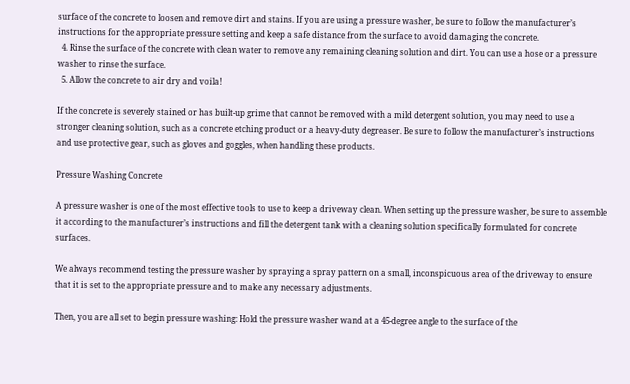surface of the concrete to loosen and remove dirt and stains. If you are using a pressure washer, be sure to follow the manufacturer’s instructions for the appropriate pressure setting and keep a safe distance from the surface to avoid damaging the concrete.
  4. Rinse the surface of the concrete with clean water to remove any remaining cleaning solution and dirt. You can use a hose or a pressure washer to rinse the surface.
  5. Allow the concrete to air dry and voila!

If the concrete is severely stained or has built-up grime that cannot be removed with a mild detergent solution, you may need to use a stronger cleaning solution, such as a concrete etching product or a heavy-duty degreaser. Be sure to follow the manufacturer’s instructions and use protective gear, such as gloves and goggles, when handling these products.

Pressure Washing Concrete

A pressure washer is one of the most effective tools to use to keep a driveway clean. When setting up the pressure washer, be sure to assemble it according to the manufacturer’s instructions and fill the detergent tank with a cleaning solution specifically formulated for concrete surfaces.

We always recommend testing the pressure washer by spraying a spray pattern on a small, inconspicuous area of the driveway to ensure that it is set to the appropriate pressure and to make any necessary adjustments.

Then, you are all set to begin pressure washing: Hold the pressure washer wand at a 45-degree angle to the surface of the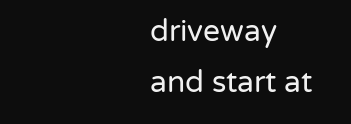driveway and start at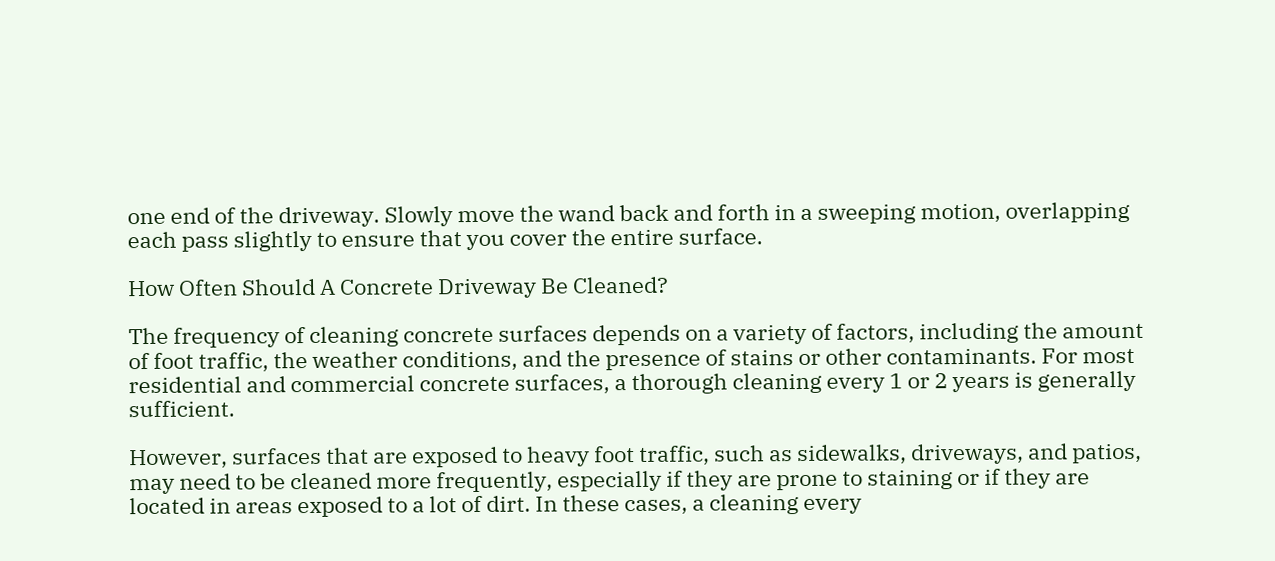one end of the driveway. Slowly move the wand back and forth in a sweeping motion, overlapping each pass slightly to ensure that you cover the entire surface.

How Often Should A Concrete Driveway Be Cleaned?

The frequency of cleaning concrete surfaces depends on a variety of factors, including the amount of foot traffic, the weather conditions, and the presence of stains or other contaminants. For most residential and commercial concrete surfaces, a thorough cleaning every 1 or 2 years is generally sufficient.

However, surfaces that are exposed to heavy foot traffic, such as sidewalks, driveways, and patios, may need to be cleaned more frequently, especially if they are prone to staining or if they are located in areas exposed to a lot of dirt. In these cases, a cleaning every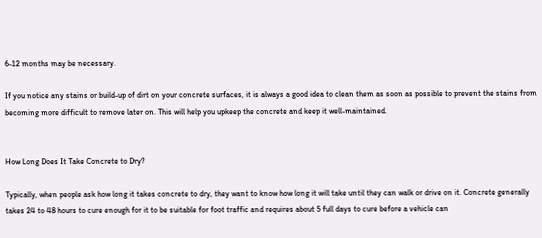6-12 months may be necessary.

If you notice any stains or build-up of dirt on your concrete surfaces, it is always a good idea to clean them as soon as possible to prevent the stains from becoming more difficult to remove later on. This will help you upkeep the concrete and keep it well-maintained.


How Long Does It Take Concrete to Dry?

Typically, when people ask how long it takes concrete to dry, they want to know how long it will take until they can walk or drive on it. Concrete generally takes 24 to 48 hours to cure enough for it to be suitable for foot traffic and requires about 5 full days to cure before a vehicle can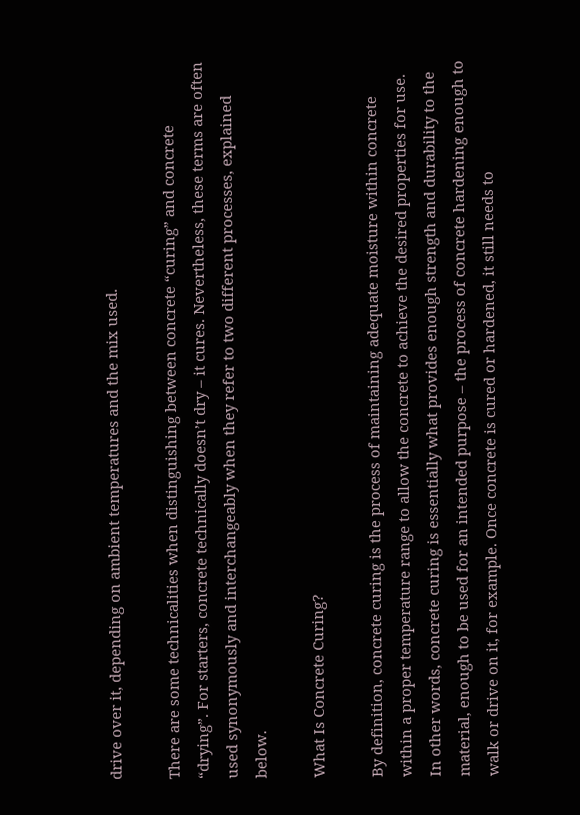drive over it, depending on ambient temperatures and the mix used.

There are some technicalities when distinguishing between concrete “curing” and concrete “drying”. For starters, concrete technically doesn’t dry – it cures. Nevertheless, these terms are often used synonymously and interchangeably when they refer to two different processes, explained below.

What Is Concrete Curing?

By definition, concrete curing is the process of maintaining adequate moisture within concrete within a proper temperature range to allow the concrete to achieve the desired properties for use. In other words, concrete curing is essentially what provides enough strength and durability to the material, enough to be used for an intended purpose – the process of concrete hardening enough to walk or drive on it, for example. Once concrete is cured or hardened, it still needs to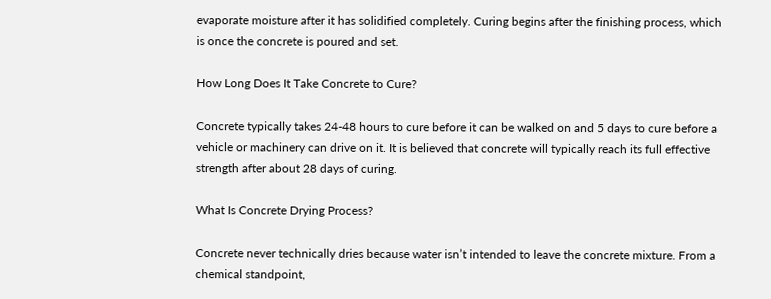evaporate moisture after it has solidified completely. Curing begins after the finishing process, which is once the concrete is poured and set.

How Long Does It Take Concrete to Cure?

Concrete typically takes 24-48 hours to cure before it can be walked on and 5 days to cure before a vehicle or machinery can drive on it. It is believed that concrete will typically reach its full effective strength after about 28 days of curing.

What Is Concrete Drying Process?

Concrete never technically dries because water isn’t intended to leave the concrete mixture. From a chemical standpoint,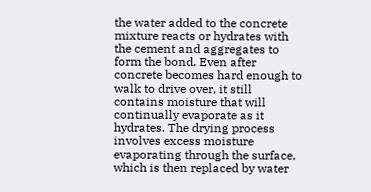the water added to the concrete mixture reacts or hydrates with the cement and aggregates to form the bond. Even after concrete becomes hard enough to walk to drive over, it still contains moisture that will continually evaporate as it hydrates. The drying process involves excess moisture evaporating through the surface, which is then replaced by water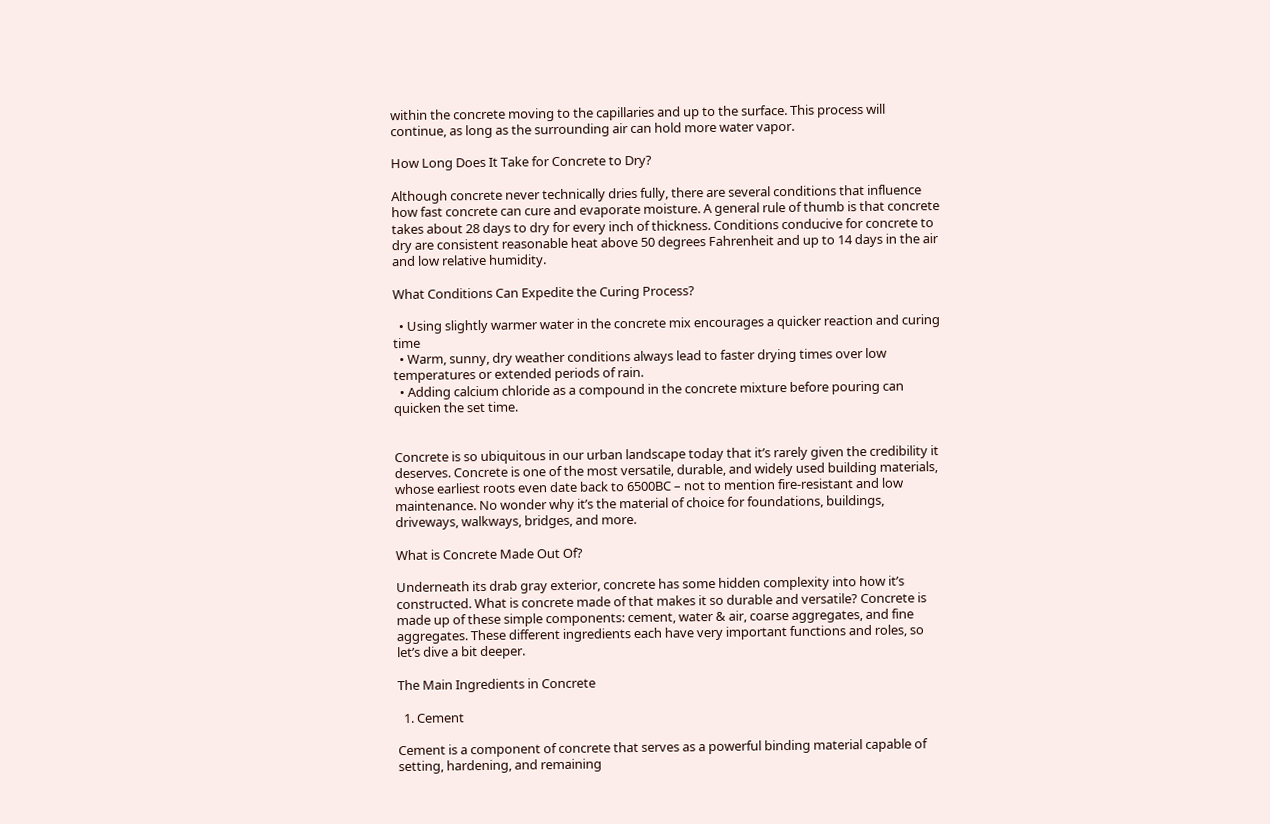within the concrete moving to the capillaries and up to the surface. This process will continue, as long as the surrounding air can hold more water vapor.

How Long Does It Take for Concrete to Dry?

Although concrete never technically dries fully, there are several conditions that influence how fast concrete can cure and evaporate moisture. A general rule of thumb is that concrete takes about 28 days to dry for every inch of thickness. Conditions conducive for concrete to dry are consistent reasonable heat above 50 degrees Fahrenheit and up to 14 days in the air and low relative humidity.

What Conditions Can Expedite the Curing Process?

  • Using slightly warmer water in the concrete mix encourages a quicker reaction and curing time
  • Warm, sunny, dry weather conditions always lead to faster drying times over low temperatures or extended periods of rain.
  • Adding calcium chloride as a compound in the concrete mixture before pouring can quicken the set time.


Concrete is so ubiquitous in our urban landscape today that it’s rarely given the credibility it deserves. Concrete is one of the most versatile, durable, and widely used building materials, whose earliest roots even date back to 6500BC – not to mention fire-resistant and low maintenance. No wonder why it’s the material of choice for foundations, buildings, driveways, walkways, bridges, and more.

What is Concrete Made Out Of?

Underneath its drab gray exterior, concrete has some hidden complexity into how it’s constructed. What is concrete made of that makes it so durable and versatile? Concrete is made up of these simple components: cement, water & air, coarse aggregates, and fine aggregates. These different ingredients each have very important functions and roles, so let’s dive a bit deeper.

The Main Ingredients in Concrete

  1. Cement

Cement is a component of concrete that serves as a powerful binding material capable of setting, hardening, and remaining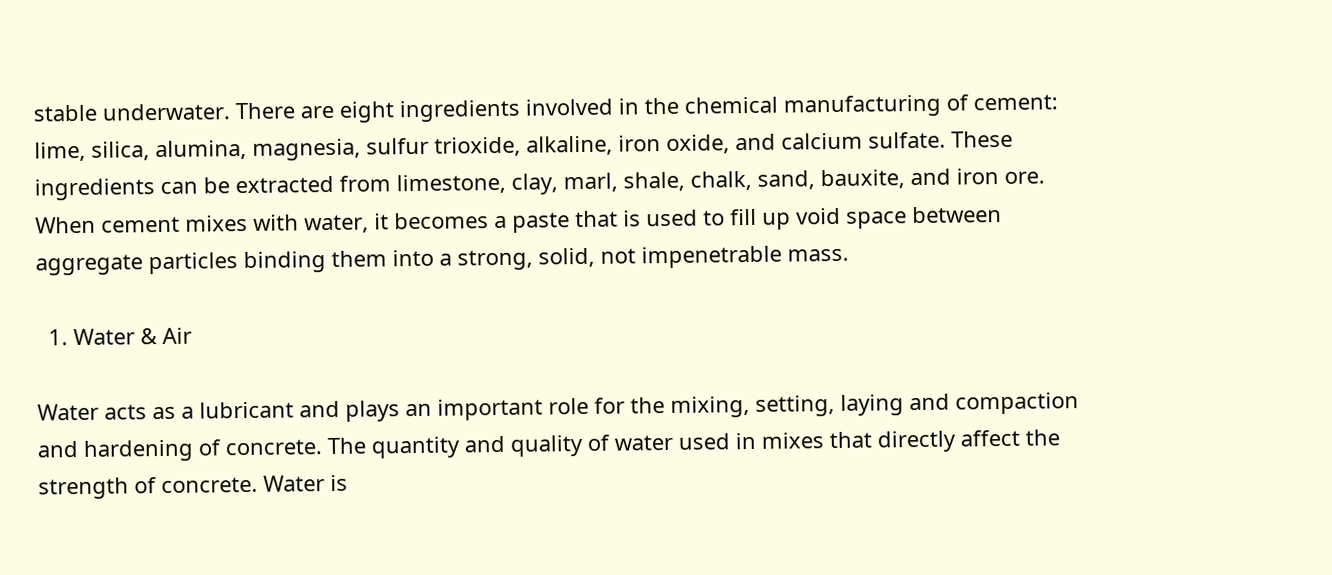stable underwater. There are eight ingredients involved in the chemical manufacturing of cement: lime, silica, alumina, magnesia, sulfur trioxide, alkaline, iron oxide, and calcium sulfate. These ingredients can be extracted from limestone, clay, marl, shale, chalk, sand, bauxite, and iron ore. When cement mixes with water, it becomes a paste that is used to fill up void space between aggregate particles binding them into a strong, solid, not impenetrable mass.

  1. Water & Air

Water acts as a lubricant and plays an important role for the mixing, setting, laying and compaction and hardening of concrete. The quantity and quality of water used in mixes that directly affect the strength of concrete. Water is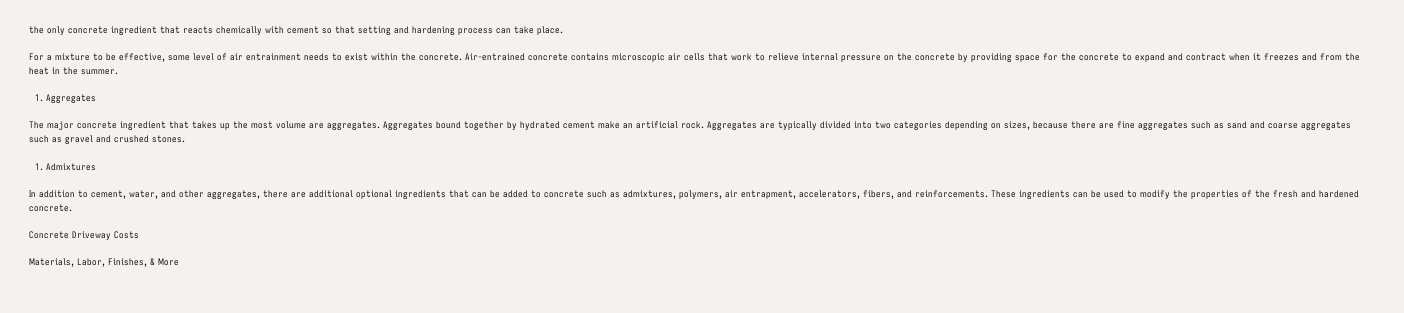the only concrete ingredient that reacts chemically with cement so that setting and hardening process can take place.

For a mixture to be effective, some level of air entrainment needs to exist within the concrete. Air-entrained concrete contains microscopic air cells that work to relieve internal pressure on the concrete by providing space for the concrete to expand and contract when it freezes and from the heat in the summer.

  1. Aggregates

The major concrete ingredient that takes up the most volume are aggregates. Aggregates bound together by hydrated cement make an artificial rock. Aggregates are typically divided into two categories depending on sizes, because there are fine aggregates such as sand and coarse aggregates such as gravel and crushed stones.

  1. Admixtures

In addition to cement, water, and other aggregates, there are additional optional ingredients that can be added to concrete such as admixtures, polymers, air entrapment, accelerators, fibers, and reinforcements. These ingredients can be used to modify the properties of the fresh and hardened concrete.

Concrete Driveway Costs

Materials, Labor, Finishes, & More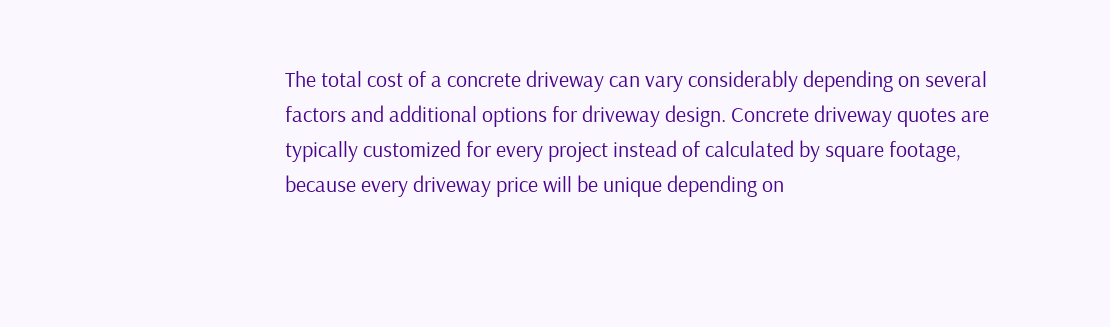The total cost of a concrete driveway can vary considerably depending on several factors and additional options for driveway design. Concrete driveway quotes are typically customized for every project instead of calculated by square footage, because every driveway price will be unique depending on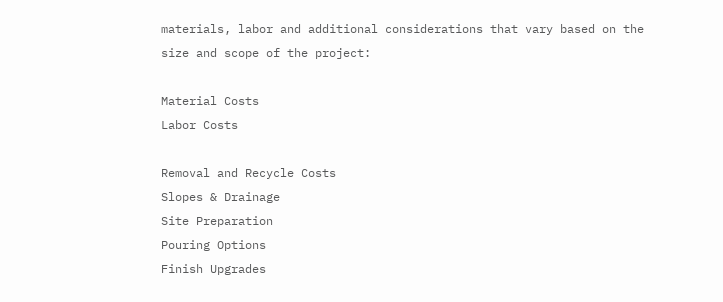materials, labor and additional considerations that vary based on the size and scope of the project:

Material Costs
Labor Costs

Removal and Recycle Costs
Slopes & Drainage
Site Preparation
Pouring Options
Finish Upgrades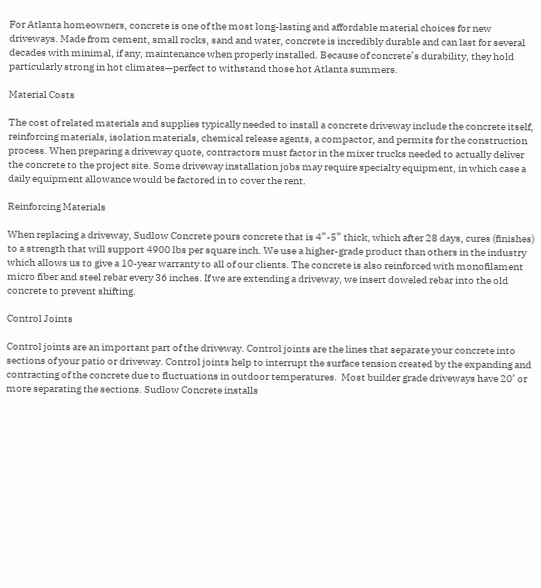For Atlanta homeowners, concrete is one of the most long-lasting and affordable material choices for new driveways. Made from cement, small rocks, sand and water, concrete is incredibly durable and can last for several decades with minimal, if any, maintenance when properly installed. Because of concrete’s durability, they hold particularly strong in hot climates—perfect to withstand those hot Atlanta summers.

Material Costs

The cost of related materials and supplies typically needed to install a concrete driveway include the concrete itself, reinforcing materials, isolation materials, chemical release agents, a compactor, and permits for the construction process. When preparing a driveway quote, contractors must factor in the mixer trucks needed to actually deliver the concrete to the project site. Some driveway installation jobs may require specialty equipment, in which case a daily equipment allowance would be factored in to cover the rent.

Reinforcing Materials

When replacing a driveway, Sudlow Concrete pours concrete that is 4”-5” thick, which after 28 days, cures (finishes) to a strength that will support 4900 lbs per square inch. We use a higher-grade product than others in the industry which allows us to give a 10-year warranty to all of our clients. The concrete is also reinforced with monofilament micro fiber and steel rebar every 36 inches. If we are extending a driveway, we insert doweled rebar into the old concrete to prevent shifting.

Control Joints

Control joints are an important part of the driveway. Control joints are the lines that separate your concrete into sections of your patio or driveway. Control joints help to interrupt the surface tension created by the expanding and contracting of the concrete due to fluctuations in outdoor temperatures.  Most builder grade driveways have 20’ or more separating the sections. Sudlow Concrete installs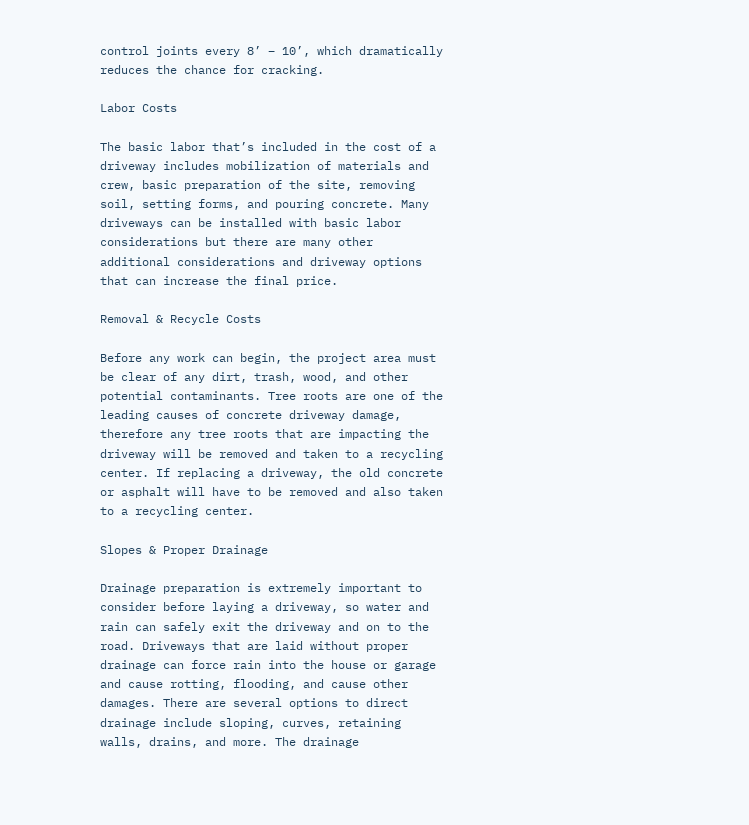control joints every 8’ – 10’, which dramatically reduces the chance for cracking.

Labor Costs

The basic labor that’s included in the cost of a driveway includes mobilization of materials and crew, basic preparation of the site, removing soil, setting forms, and pouring concrete. Many driveways can be installed with basic labor considerations but there are many other additional considerations and driveway options that can increase the final price.

Removal & Recycle Costs

Before any work can begin, the project area must be clear of any dirt, trash, wood, and other potential contaminants. Tree roots are one of the leading causes of concrete driveway damage, therefore any tree roots that are impacting the driveway will be removed and taken to a recycling center. If replacing a driveway, the old concrete or asphalt will have to be removed and also taken to a recycling center.

Slopes & Proper Drainage

Drainage preparation is extremely important to consider before laying a driveway, so water and rain can safely exit the driveway and on to the road. Driveways that are laid without proper drainage can force rain into the house or garage and cause rotting, flooding, and cause other damages. There are several options to direct drainage include sloping, curves, retaining walls, drains, and more. The drainage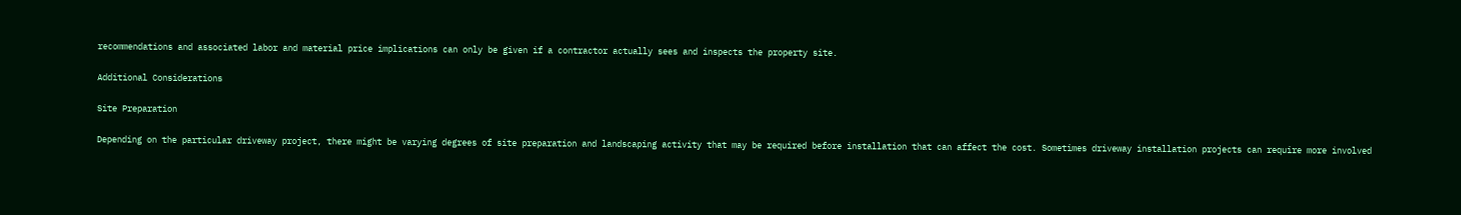recommendations and associated labor and material price implications can only be given if a contractor actually sees and inspects the property site.

Additional Considerations

Site Preparation

Depending on the particular driveway project, there might be varying degrees of site preparation and landscaping activity that may be required before installation that can affect the cost. Sometimes driveway installation projects can require more involved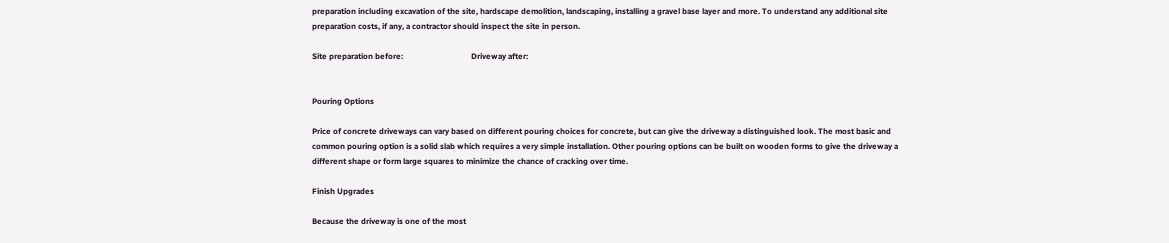preparation including excavation of the site, hardscape demolition, landscaping, installing a gravel base layer and more. To understand any additional site preparation costs, if any, a contractor should inspect the site in person.

Site preparation before:                                  Driveway after:


Pouring Options

Price of concrete driveways can vary based on different pouring choices for concrete, but can give the driveway a distinguished look. The most basic and common pouring option is a solid slab which requires a very simple installation. Other pouring options can be built on wooden forms to give the driveway a different shape or form large squares to minimize the chance of cracking over time.

Finish Upgrades

Because the driveway is one of the most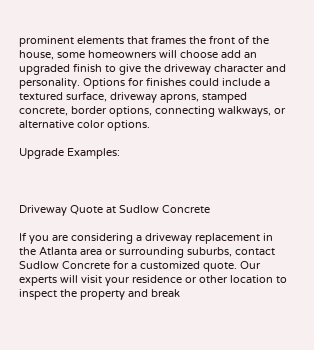prominent elements that frames the front of the house, some homeowners will choose add an upgraded finish to give the driveway character and personality. Options for finishes could include a textured surface, driveway aprons, stamped concrete, border options, connecting walkways, or alternative color options.

Upgrade Examples:



Driveway Quote at Sudlow Concrete

If you are considering a driveway replacement in the Atlanta area or surrounding suburbs, contact Sudlow Concrete for a customized quote. Our experts will visit your residence or other location to inspect the property and break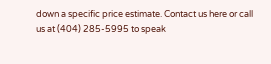down a specific price estimate. Contact us here or call us at (404) 285-5995 to speak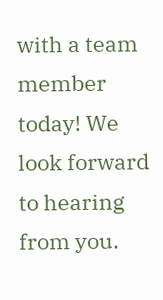with a team member today! We look forward to hearing from you.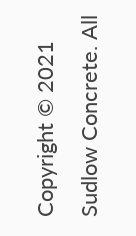Copyright © 2021 Sudlow Concrete. All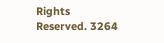Rights Reserved. 3264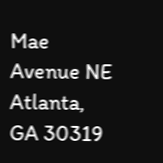Mae Avenue NE Atlanta, GA 30319